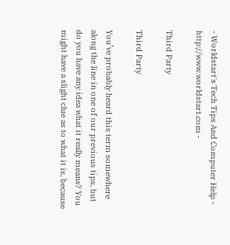- Worldstart's Tech Tips And Computer Help - http://www.worldstart.com -

Third Party

Third Party

You’ve probably heard this term somewhere along the line in one of our previous tips, but do you have any idea what it really means? You might have a slight clue as to what it is, because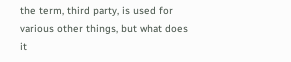the term, third party, is used for various other things, but what does it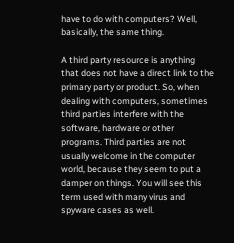have to do with computers? Well, basically, the same thing.

A third party resource is anything that does not have a direct link to the primary party or product. So, when dealing with computers, sometimes third parties interfere with the software, hardware or other programs. Third parties are not usually welcome in the computer world, because they seem to put a damper on things. You will see this term used with many virus and spyware cases as well.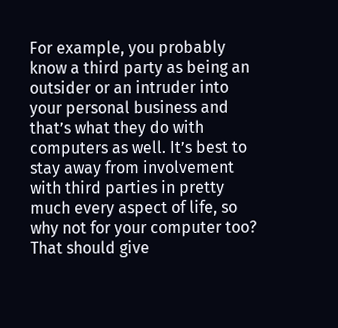For example, you probably know a third party as being an outsider or an intruder into your personal business and that’s what they do with computers as well. It’s best to stay away from involvement with third parties in pretty much every aspect of life, so why not for your computer too? That should give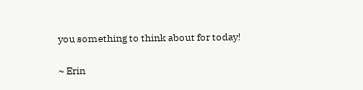you something to think about for today!

~ Erin